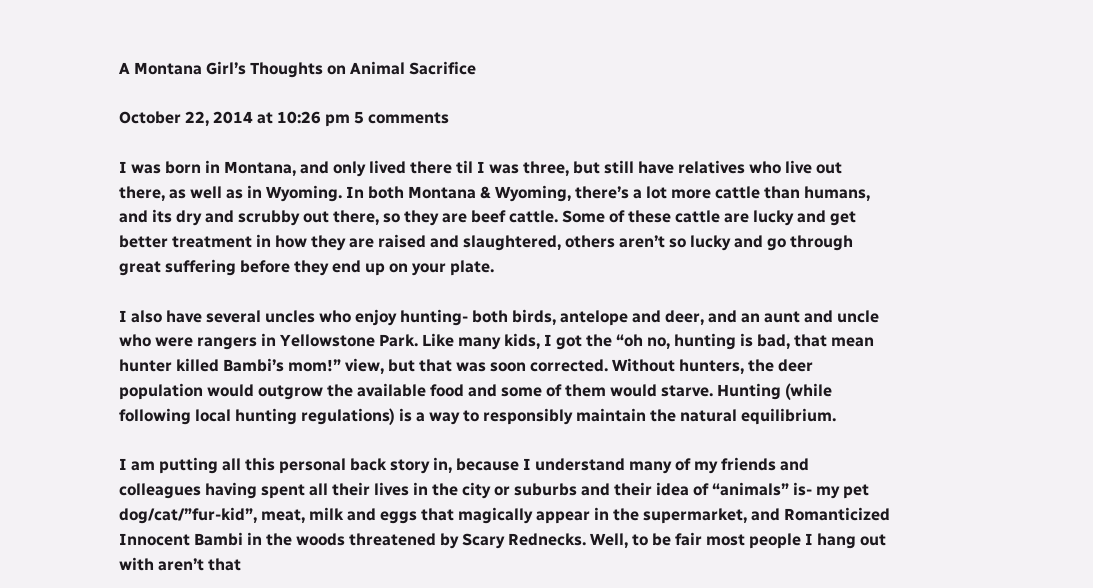A Montana Girl’s Thoughts on Animal Sacrifice

October 22, 2014 at 10:26 pm 5 comments

I was born in Montana, and only lived there til I was three, but still have relatives who live out there, as well as in Wyoming. In both Montana & Wyoming, there’s a lot more cattle than humans, and its dry and scrubby out there, so they are beef cattle. Some of these cattle are lucky and get better treatment in how they are raised and slaughtered, others aren’t so lucky and go through great suffering before they end up on your plate.

I also have several uncles who enjoy hunting- both birds, antelope and deer, and an aunt and uncle who were rangers in Yellowstone Park. Like many kids, I got the “oh no, hunting is bad, that mean hunter killed Bambi’s mom!” view, but that was soon corrected. Without hunters, the deer population would outgrow the available food and some of them would starve. Hunting (while following local hunting regulations) is a way to responsibly maintain the natural equilibrium.

I am putting all this personal back story in, because I understand many of my friends and colleagues having spent all their lives in the city or suburbs and their idea of “animals” is- my pet dog/cat/”fur-kid”, meat, milk and eggs that magically appear in the supermarket, and Romanticized Innocent Bambi in the woods threatened by Scary Rednecks. Well, to be fair most people I hang out with aren’t that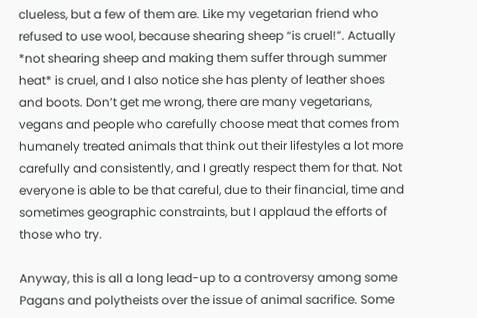clueless, but a few of them are. Like my vegetarian friend who refused to use wool, because shearing sheep “is cruel!”. Actually *not shearing sheep and making them suffer through summer heat* is cruel, and I also notice she has plenty of leather shoes and boots. Don’t get me wrong, there are many vegetarians, vegans and people who carefully choose meat that comes from humanely treated animals that think out their lifestyles a lot more carefully and consistently, and I greatly respect them for that. Not everyone is able to be that careful, due to their financial, time and sometimes geographic constraints, but I applaud the efforts of those who try.

Anyway, this is all a long lead-up to a controversy among some Pagans and polytheists over the issue of animal sacrifice. Some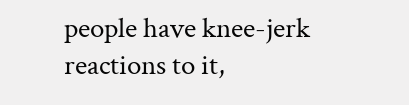people have knee-jerk reactions to it,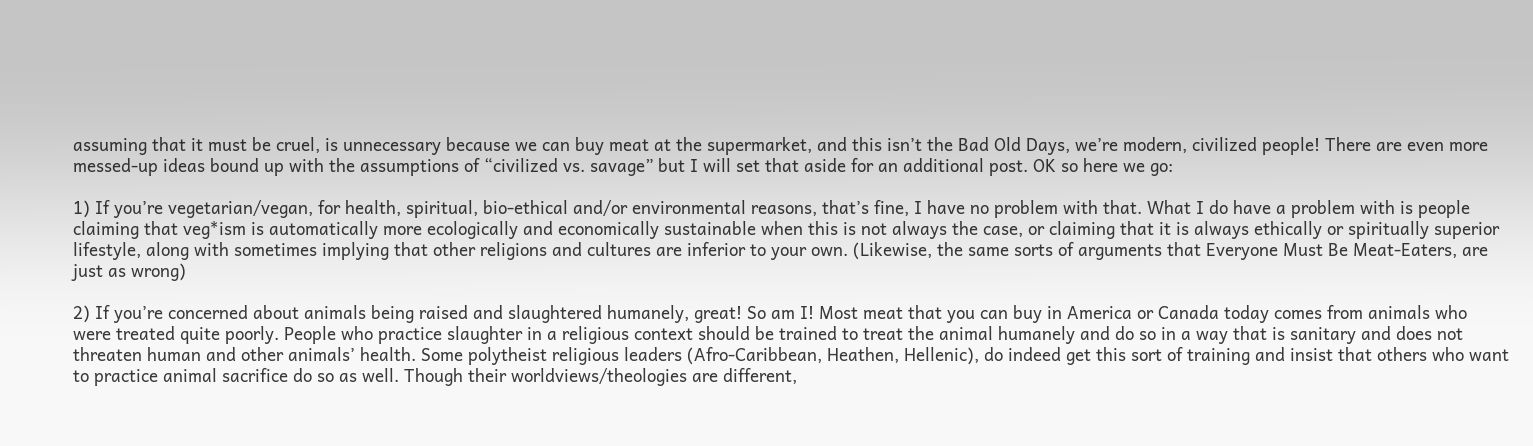assuming that it must be cruel, is unnecessary because we can buy meat at the supermarket, and this isn’t the Bad Old Days, we’re modern, civilized people! There are even more messed-up ideas bound up with the assumptions of “civilized vs. savage” but I will set that aside for an additional post. OK so here we go:

1) If you’re vegetarian/vegan, for health, spiritual, bio-ethical and/or environmental reasons, that’s fine, I have no problem with that. What I do have a problem with is people claiming that veg*ism is automatically more ecologically and economically sustainable when this is not always the case, or claiming that it is always ethically or spiritually superior lifestyle, along with sometimes implying that other religions and cultures are inferior to your own. (Likewise, the same sorts of arguments that Everyone Must Be Meat-Eaters, are just as wrong)

2) If you’re concerned about animals being raised and slaughtered humanely, great! So am I! Most meat that you can buy in America or Canada today comes from animals who were treated quite poorly. People who practice slaughter in a religious context should be trained to treat the animal humanely and do so in a way that is sanitary and does not threaten human and other animals’ health. Some polytheist religious leaders (Afro-Caribbean, Heathen, Hellenic), do indeed get this sort of training and insist that others who want to practice animal sacrifice do so as well. Though their worldviews/theologies are different,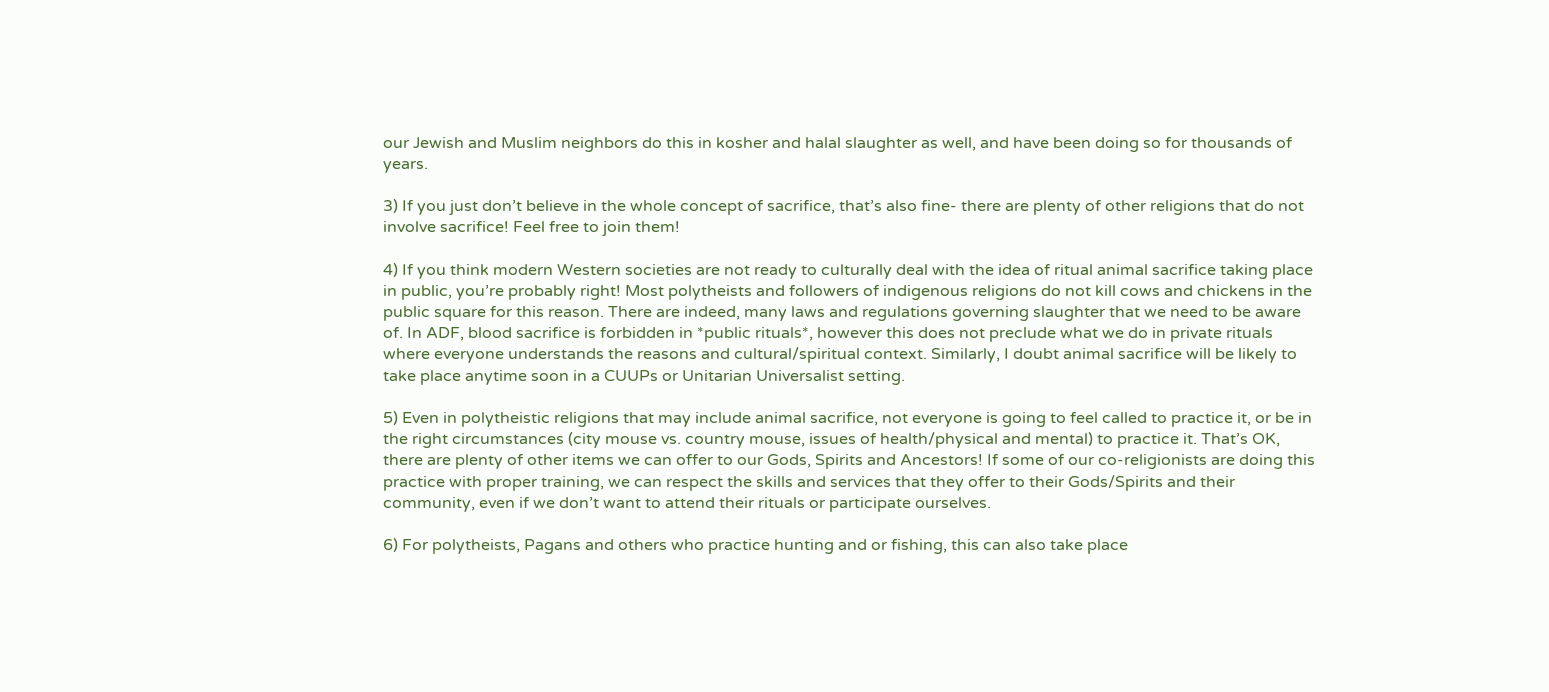our Jewish and Muslim neighbors do this in kosher and halal slaughter as well, and have been doing so for thousands of years.

3) If you just don’t believe in the whole concept of sacrifice, that’s also fine- there are plenty of other religions that do not involve sacrifice! Feel free to join them!

4) If you think modern Western societies are not ready to culturally deal with the idea of ritual animal sacrifice taking place in public, you’re probably right! Most polytheists and followers of indigenous religions do not kill cows and chickens in the public square for this reason. There are indeed, many laws and regulations governing slaughter that we need to be aware of. In ADF, blood sacrifice is forbidden in *public rituals*, however this does not preclude what we do in private rituals where everyone understands the reasons and cultural/spiritual context. Similarly, I doubt animal sacrifice will be likely to take place anytime soon in a CUUPs or Unitarian Universalist setting.

5) Even in polytheistic religions that may include animal sacrifice, not everyone is going to feel called to practice it, or be in the right circumstances (city mouse vs. country mouse, issues of health/physical and mental) to practice it. That’s OK, there are plenty of other items we can offer to our Gods, Spirits and Ancestors! If some of our co-religionists are doing this practice with proper training, we can respect the skills and services that they offer to their Gods/Spirits and their community, even if we don’t want to attend their rituals or participate ourselves.

6) For polytheists, Pagans and others who practice hunting and or fishing, this can also take place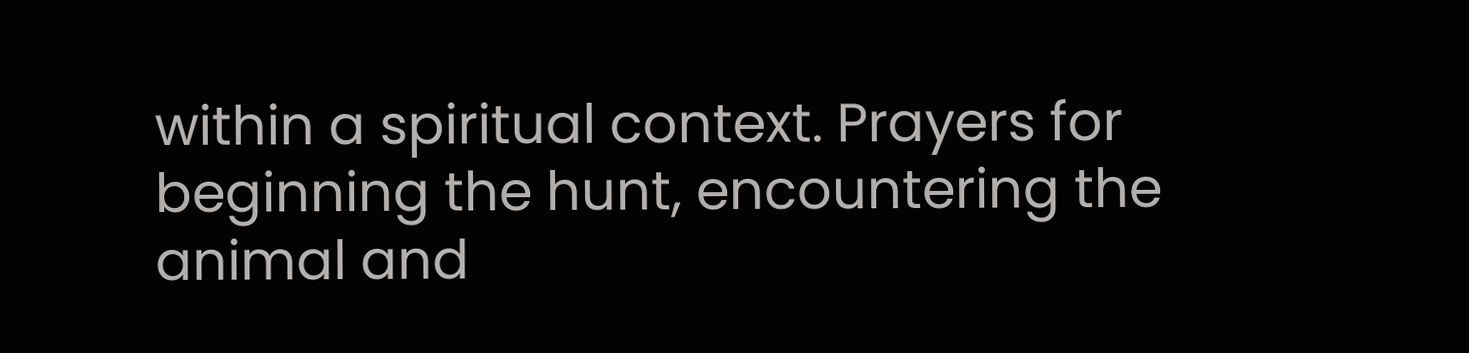within a spiritual context. Prayers for beginning the hunt, encountering the animal and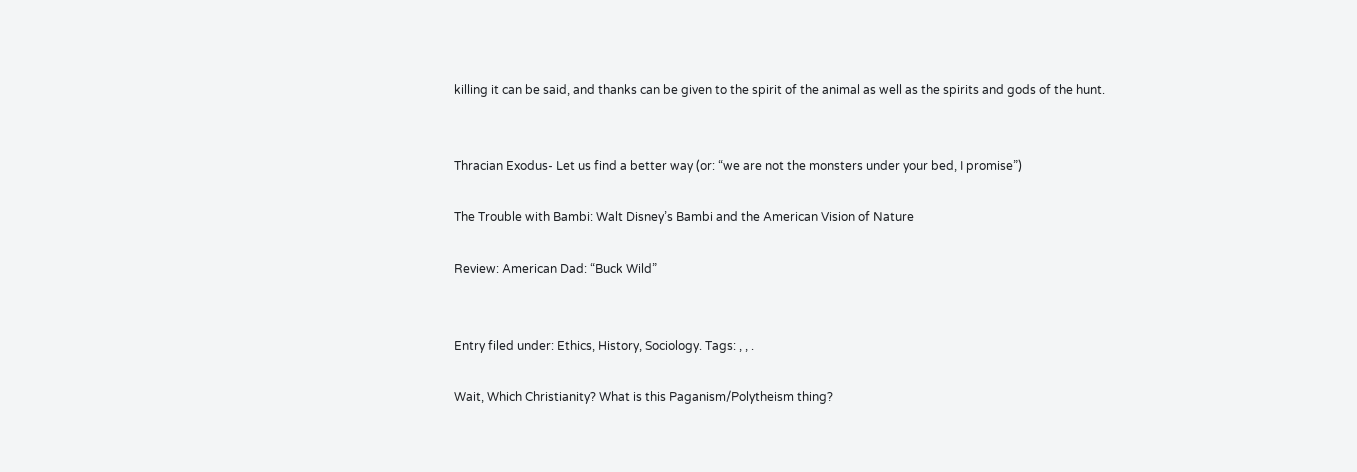killing it can be said, and thanks can be given to the spirit of the animal as well as the spirits and gods of the hunt.


Thracian Exodus- Let us find a better way (or: “we are not the monsters under your bed, I promise”)

The Trouble with Bambi: Walt Disney’s Bambi and the American Vision of Nature

Review: American Dad: “Buck Wild”


Entry filed under: Ethics, History, Sociology. Tags: , , .

Wait, Which Christianity? What is this Paganism/Polytheism thing?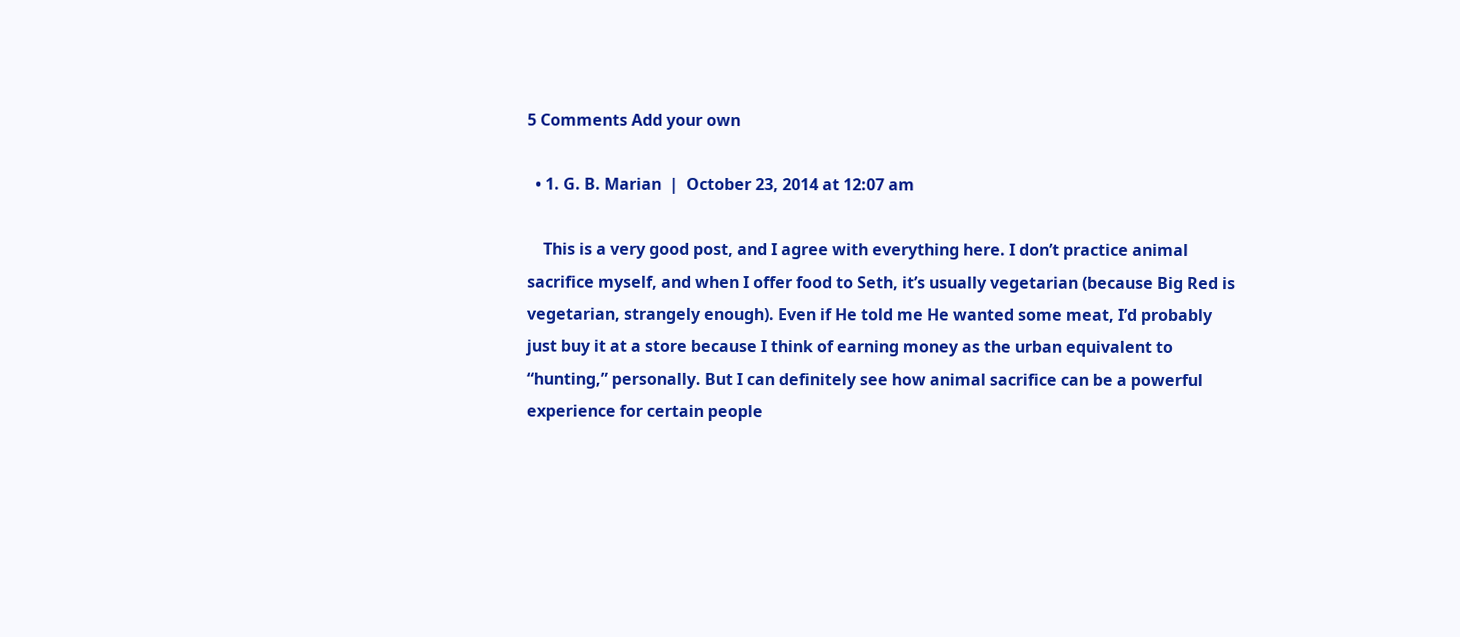5 Comments Add your own

  • 1. G. B. Marian  |  October 23, 2014 at 12:07 am

    This is a very good post, and I agree with everything here. I don’t practice animal sacrifice myself, and when I offer food to Seth, it’s usually vegetarian (because Big Red is vegetarian, strangely enough). Even if He told me He wanted some meat, I’d probably just buy it at a store because I think of earning money as the urban equivalent to “hunting,” personally. But I can definitely see how animal sacrifice can be a powerful experience for certain people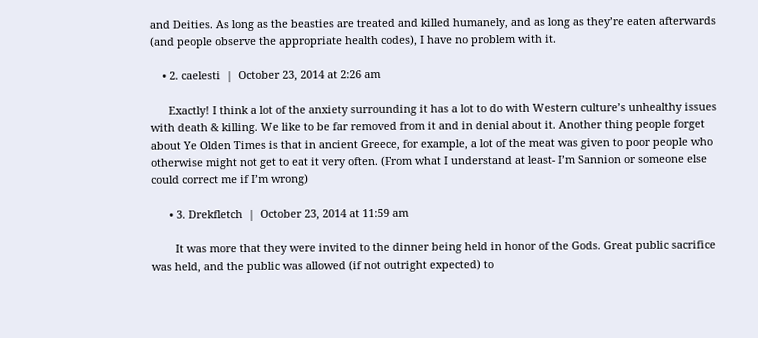and Deities. As long as the beasties are treated and killed humanely, and as long as they’re eaten afterwards (and people observe the appropriate health codes), I have no problem with it.

    • 2. caelesti  |  October 23, 2014 at 2:26 am

      Exactly! I think a lot of the anxiety surrounding it has a lot to do with Western culture’s unhealthy issues with death & killing. We like to be far removed from it and in denial about it. Another thing people forget about Ye Olden Times is that in ancient Greece, for example, a lot of the meat was given to poor people who otherwise might not get to eat it very often. (From what I understand at least- I’m Sannion or someone else could correct me if I’m wrong)

      • 3. Drekfletch  |  October 23, 2014 at 11:59 am

        It was more that they were invited to the dinner being held in honor of the Gods. Great public sacrifice was held, and the public was allowed (if not outright expected) to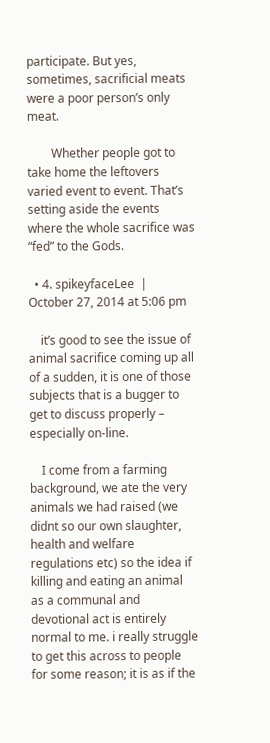participate. But yes, sometimes, sacrificial meats were a poor person’s only meat.

        Whether people got to take home the leftovers varied event to event. That’s setting aside the events where the whole sacrifice was “fed” to the Gods.

  • 4. spikeyfaceLee  |  October 27, 2014 at 5:06 pm

    it’s good to see the issue of animal sacrifice coming up all of a sudden, it is one of those subjects that is a bugger to get to discuss properly – especially on-line.

    I come from a farming background, we ate the very animals we had raised (we didnt so our own slaughter, health and welfare regulations etc) so the idea if killing and eating an animal as a communal and devotional act is entirely normal to me. i really struggle to get this across to people for some reason; it is as if the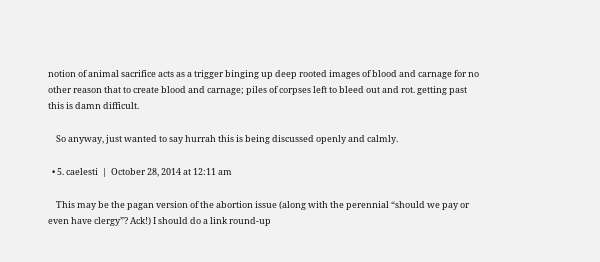notion of animal sacrifice acts as a trigger binging up deep rooted images of blood and carnage for no other reason that to create blood and carnage; piles of corpses left to bleed out and rot. getting past this is damn difficult.

    So anyway, just wanted to say hurrah this is being discussed openly and calmly.

  • 5. caelesti  |  October 28, 2014 at 12:11 am

    This may be the pagan version of the abortion issue (along with the perennial “should we pay or even have clergy”? Ack!) I should do a link round-up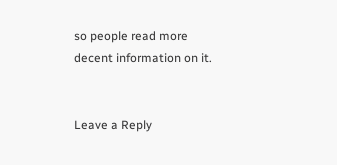so people read more decent information on it.


Leave a Reply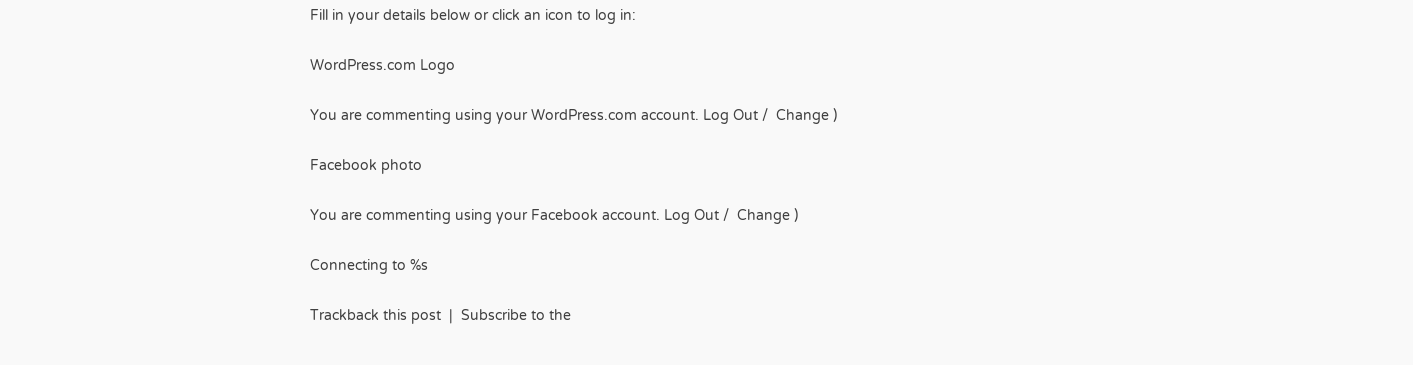Fill in your details below or click an icon to log in:

WordPress.com Logo

You are commenting using your WordPress.com account. Log Out /  Change )

Facebook photo

You are commenting using your Facebook account. Log Out /  Change )

Connecting to %s

Trackback this post  |  Subscribe to the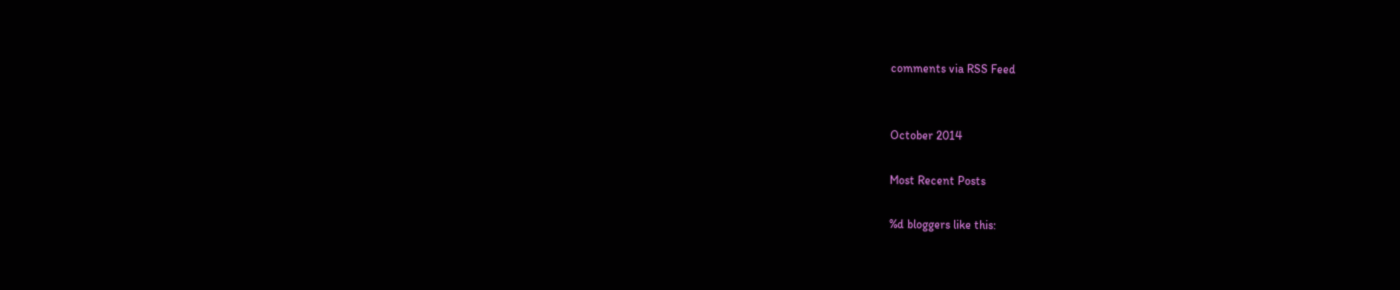comments via RSS Feed


October 2014

Most Recent Posts

%d bloggers like this: